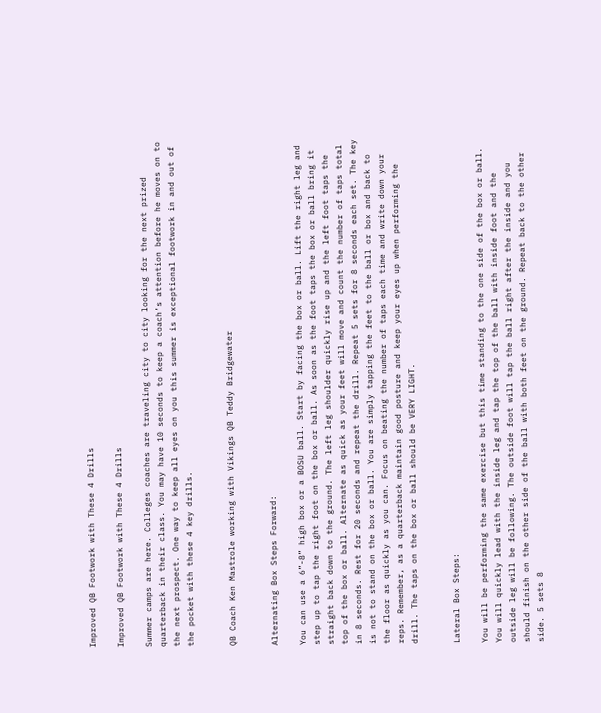Improved QB Footwork with These 4 Drills

Improved QB Footwork with These 4 Drills

Summer camps are here. Colleges coaches are traveling city to city looking for the next prized quarterback in their class. You may have 10 seconds to keep a coach’s attention before he moves on to the next prospect. One way to keep all eyes on you this summer is exceptional footwork in and out of the pocket with these 4 key drills.


QB Coach Ken Mastrole working with Vikings QB Teddy Bridgewater


Alternating Box Steps Forward:

You can use a 6”-8” high box or a BOSU ball. Start by facing the box or ball. Lift the right leg and step up to tap the right foot on the box or ball. As soon as the foot taps the box or ball bring it straight back down to the ground. The left leg shoulder quickly rise up and the left foot taps the top of the box or ball. Alternate as quick as your feet will move and count the number of taps total in 8 seconds. Rest for 20 seconds and repeat the drill. Repeat 5 sets for 8 seconds each set. The key is not to stand on the box or ball. You are simply tapping the feet to the ball or box and back to the floor as quickly as you can. Focus on beating the number of taps each time and write down your reps. Remember, as a quarterback maintain good posture and keep your eyes up when performing the drill. The taps on the box or ball should be VERY LIGHT.


Lateral Box Steps:

You will be performing the same exercise but this time standing to the one side of the box or ball. You will quickly lead with the inside leg and tap the top of the ball with inside foot and the outside leg will be following. The outside foot will tap the ball right after the inside and you should finish on the other side of the ball with both feet on the ground. Repeat back to the other side. 5 sets 8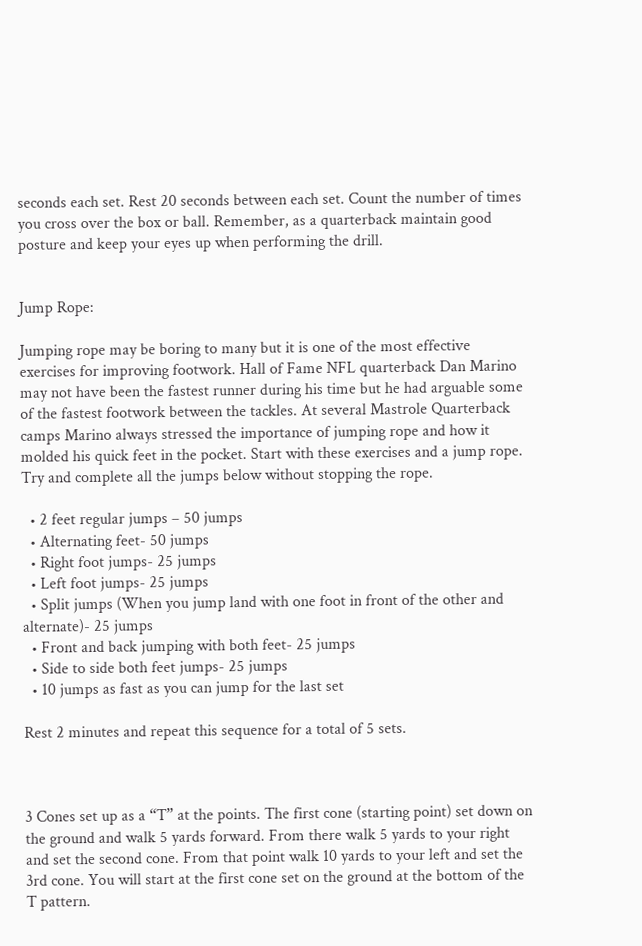seconds each set. Rest 20 seconds between each set. Count the number of times you cross over the box or ball. Remember, as a quarterback maintain good posture and keep your eyes up when performing the drill.


Jump Rope:

Jumping rope may be boring to many but it is one of the most effective exercises for improving footwork. Hall of Fame NFL quarterback Dan Marino may not have been the fastest runner during his time but he had arguable some of the fastest footwork between the tackles. At several Mastrole Quarterback camps Marino always stressed the importance of jumping rope and how it molded his quick feet in the pocket. Start with these exercises and a jump rope. Try and complete all the jumps below without stopping the rope.

  • 2 feet regular jumps – 50 jumps
  • Alternating feet- 50 jumps
  • Right foot jumps- 25 jumps
  • Left foot jumps- 25 jumps
  • Split jumps (When you jump land with one foot in front of the other and alternate)- 25 jumps
  • Front and back jumping with both feet- 25 jumps
  • Side to side both feet jumps- 25 jumps
  • 10 jumps as fast as you can jump for the last set

Rest 2 minutes and repeat this sequence for a total of 5 sets.



3 Cones set up as a “T” at the points. The first cone (starting point) set down on the ground and walk 5 yards forward. From there walk 5 yards to your right and set the second cone. From that point walk 10 yards to your left and set the 3rd cone. You will start at the first cone set on the ground at the bottom of the T pattern.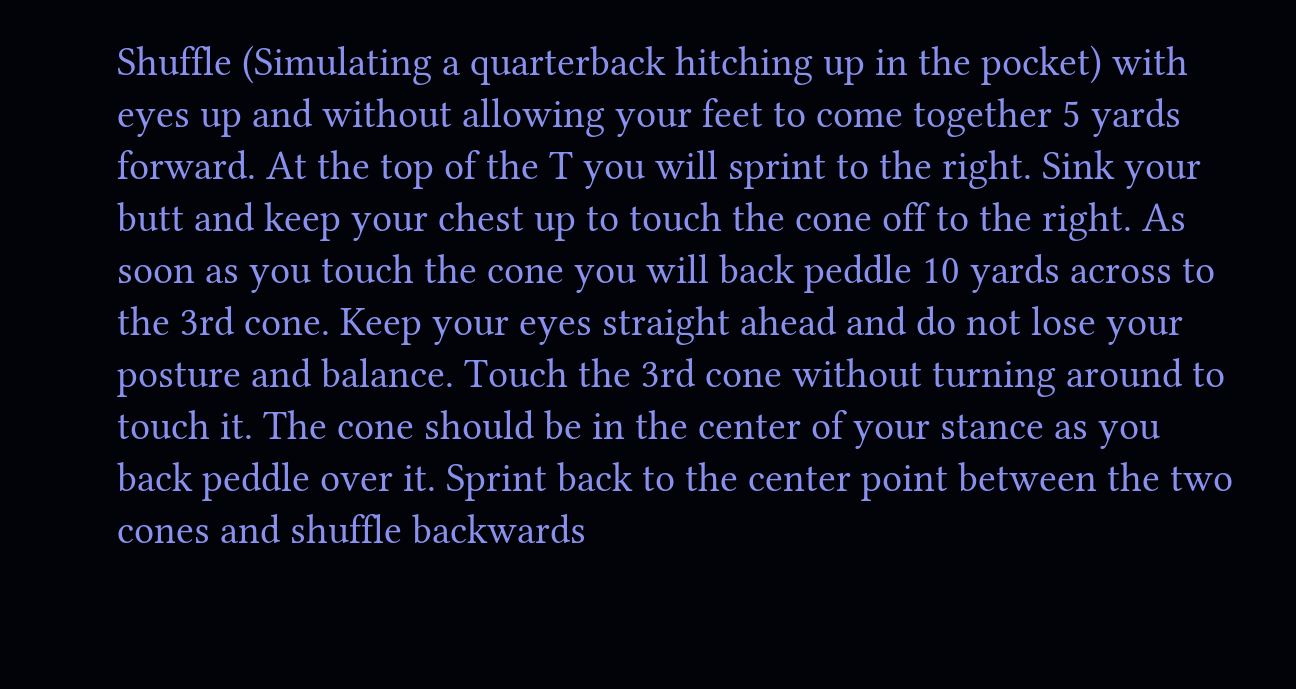Shuffle (Simulating a quarterback hitching up in the pocket) with eyes up and without allowing your feet to come together 5 yards forward. At the top of the T you will sprint to the right. Sink your butt and keep your chest up to touch the cone off to the right. As soon as you touch the cone you will back peddle 10 yards across to the 3rd cone. Keep your eyes straight ahead and do not lose your posture and balance. Touch the 3rd cone without turning around to touch it. The cone should be in the center of your stance as you back peddle over it. Sprint back to the center point between the two cones and shuffle backwards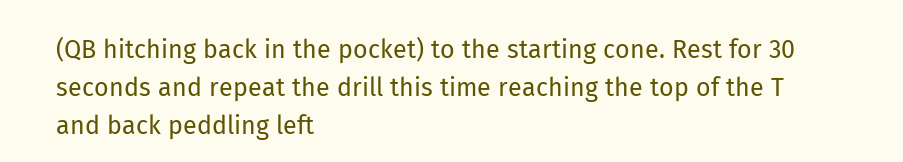(QB hitching back in the pocket) to the starting cone. Rest for 30 seconds and repeat the drill this time reaching the top of the T and back peddling left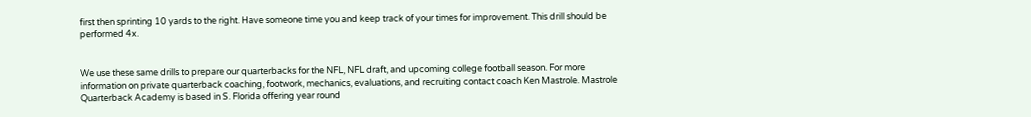first then sprinting 10 yards to the right. Have someone time you and keep track of your times for improvement. This drill should be performed 4x.


We use these same drills to prepare our quarterbacks for the NFL, NFL draft, and upcoming college football season. For more information on private quarterback coaching, footwork, mechanics, evaluations, and recruiting contact coach Ken Mastrole. Mastrole Quarterback Academy is based in S. Florida offering year round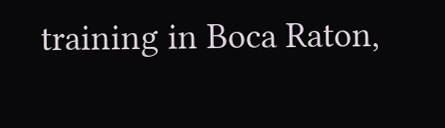training in Boca Raton,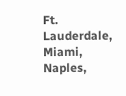Ft. Lauderdale, Miami, Naples,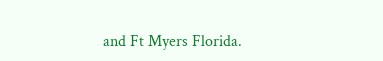and Ft Myers Florida.